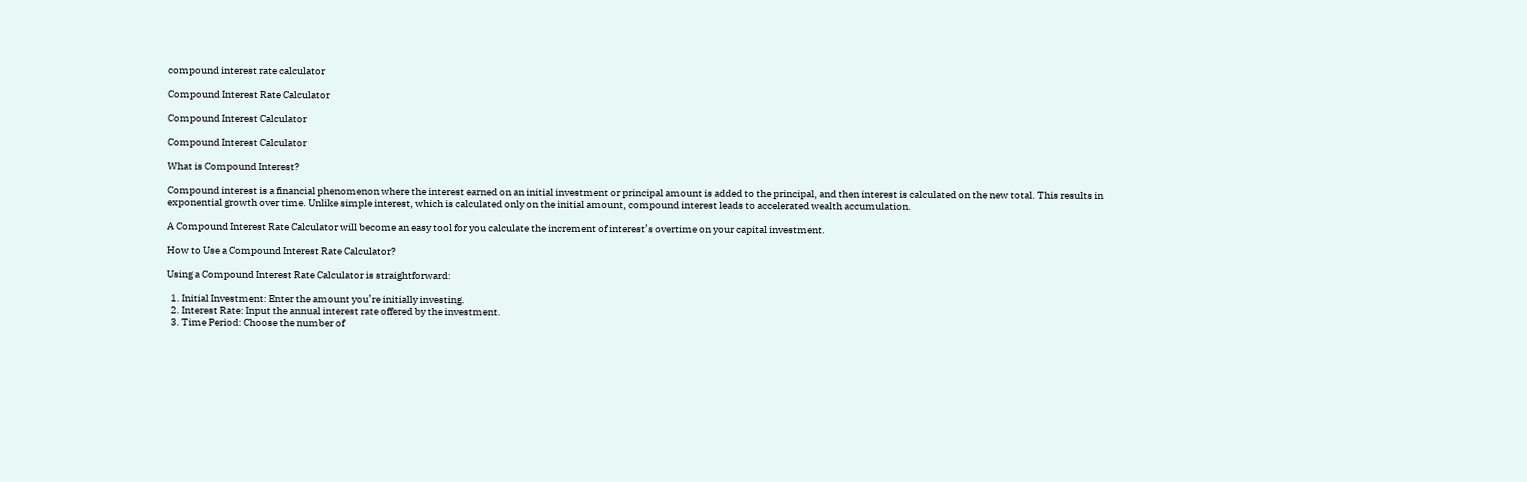compound interest rate calculator

Compound Interest Rate Calculator

Compound Interest Calculator

Compound Interest Calculator

What is Compound Interest?

Compound interest is a financial phenomenon where the interest earned on an initial investment or principal amount is added to the principal, and then interest is calculated on the new total. This results in exponential growth over time. Unlike simple interest, which is calculated only on the initial amount, compound interest leads to accelerated wealth accumulation.

A Compound Interest Rate Calculator will become an easy tool for you calculate the increment of interest’s overtime on your capital investment.

How to Use a Compound Interest Rate Calculator?

Using a Compound Interest Rate Calculator is straightforward:

  1. Initial Investment: Enter the amount you’re initially investing.
  2. Interest Rate: Input the annual interest rate offered by the investment.
  3. Time Period: Choose the number of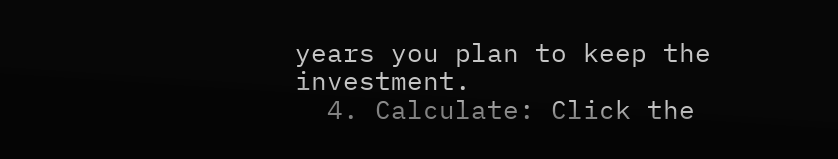years you plan to keep the investment.
  4. Calculate: Click the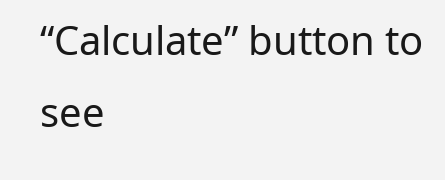“Calculate” button to see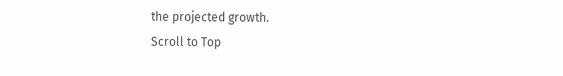the projected growth.
Scroll to Top